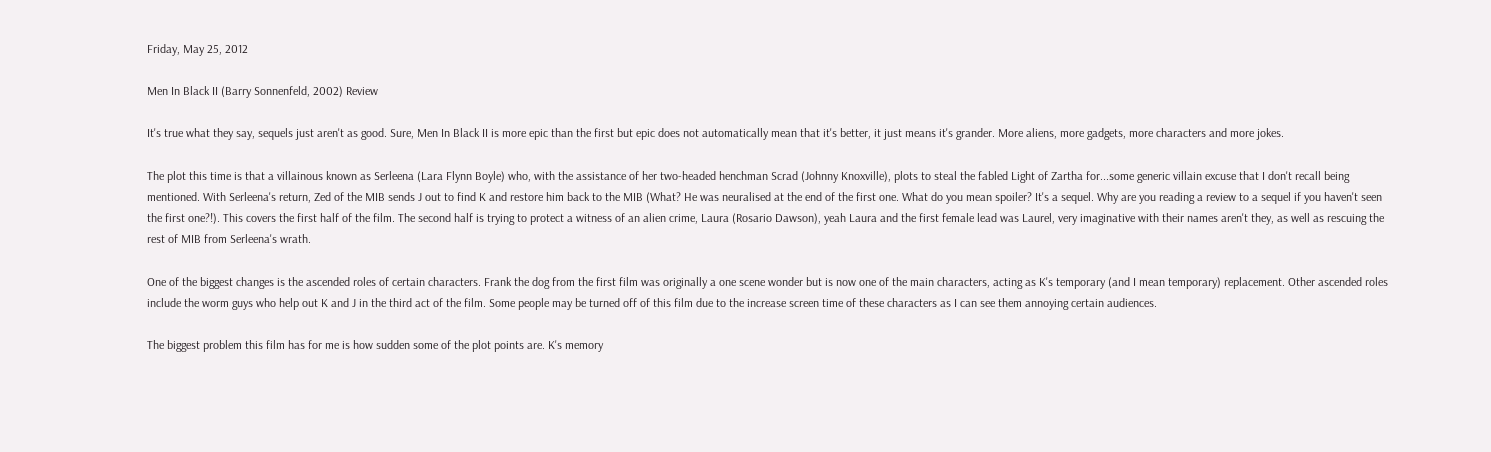Friday, May 25, 2012

Men In Black II (Barry Sonnenfeld, 2002) Review

It's true what they say, sequels just aren't as good. Sure, Men In Black II is more epic than the first but epic does not automatically mean that it's better, it just means it's grander. More aliens, more gadgets, more characters and more jokes.

The plot this time is that a villainous known as Serleena (Lara Flynn Boyle) who, with the assistance of her two-headed henchman Scrad (Johnny Knoxville), plots to steal the fabled Light of Zartha for...some generic villain excuse that I don't recall being mentioned. With Serleena's return, Zed of the MIB sends J out to find K and restore him back to the MIB (What? He was neuralised at the end of the first one. What do you mean spoiler? It's a sequel. Why are you reading a review to a sequel if you haven't seen the first one?!). This covers the first half of the film. The second half is trying to protect a witness of an alien crime, Laura (Rosario Dawson), yeah Laura and the first female lead was Laurel, very imaginative with their names aren't they, as well as rescuing the rest of MIB from Serleena's wrath.

One of the biggest changes is the ascended roles of certain characters. Frank the dog from the first film was originally a one scene wonder but is now one of the main characters, acting as K's temporary (and I mean temporary) replacement. Other ascended roles include the worm guys who help out K and J in the third act of the film. Some people may be turned off of this film due to the increase screen time of these characters as I can see them annoying certain audiences.

The biggest problem this film has for me is how sudden some of the plot points are. K's memory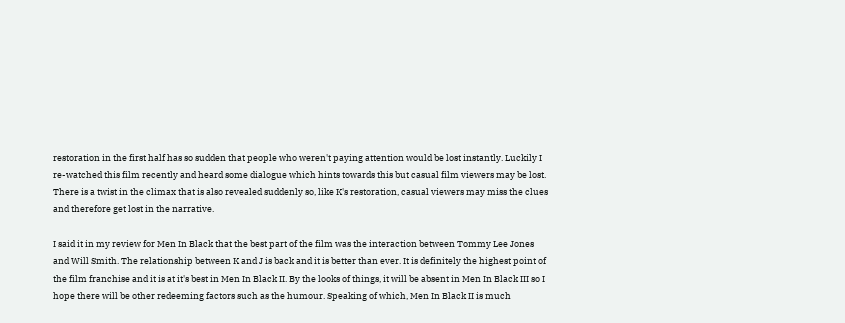restoration in the first half has so sudden that people who weren't paying attention would be lost instantly. Luckily I re-watched this film recently and heard some dialogue which hints towards this but casual film viewers may be lost. There is a twist in the climax that is also revealed suddenly so, like K's restoration, casual viewers may miss the clues and therefore get lost in the narrative.

I said it in my review for Men In Black that the best part of the film was the interaction between Tommy Lee Jones and Will Smith. The relationship between K and J is back and it is better than ever. It is definitely the highest point of the film franchise and it is at it's best in Men In Black II. By the looks of things, it will be absent in Men In Black III so I hope there will be other redeeming factors such as the humour. Speaking of which, Men In Black II is much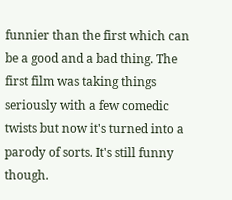funnier than the first which can be a good and a bad thing. The first film was taking things seriously with a few comedic twists but now it's turned into a parody of sorts. It's still funny though.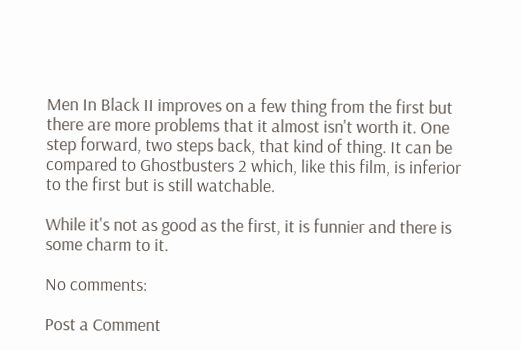Men In Black II improves on a few thing from the first but there are more problems that it almost isn't worth it. One step forward, two steps back, that kind of thing. It can be compared to Ghostbusters 2 which, like this film, is inferior to the first but is still watchable.

While it's not as good as the first, it is funnier and there is some charm to it.

No comments:

Post a Comment